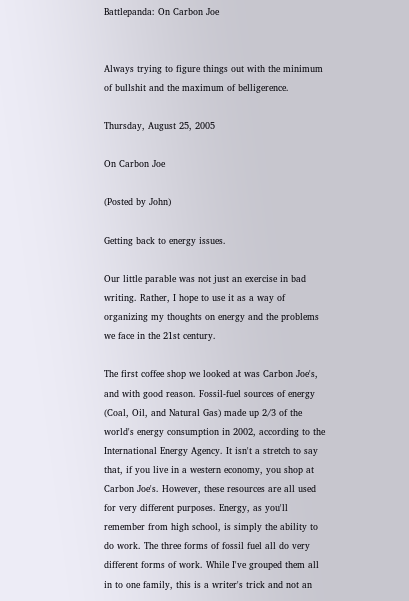Battlepanda: On Carbon Joe


Always trying to figure things out with the minimum of bullshit and the maximum of belligerence.

Thursday, August 25, 2005

On Carbon Joe

(Posted by John)

Getting back to energy issues.

Our little parable was not just an exercise in bad writing. Rather, I hope to use it as a way of organizing my thoughts on energy and the problems we face in the 21st century.

The first coffee shop we looked at was Carbon Joe's, and with good reason. Fossil-fuel sources of energy (Coal, Oil, and Natural Gas) made up 2/3 of the world's energy consumption in 2002, according to the International Energy Agency. It isn't a stretch to say that, if you live in a western economy, you shop at Carbon Joe's. However, these resources are all used for very different purposes. Energy, as you'll remember from high school, is simply the ability to do work. The three forms of fossil fuel all do very different forms of work. While I've grouped them all in to one family, this is a writer's trick and not an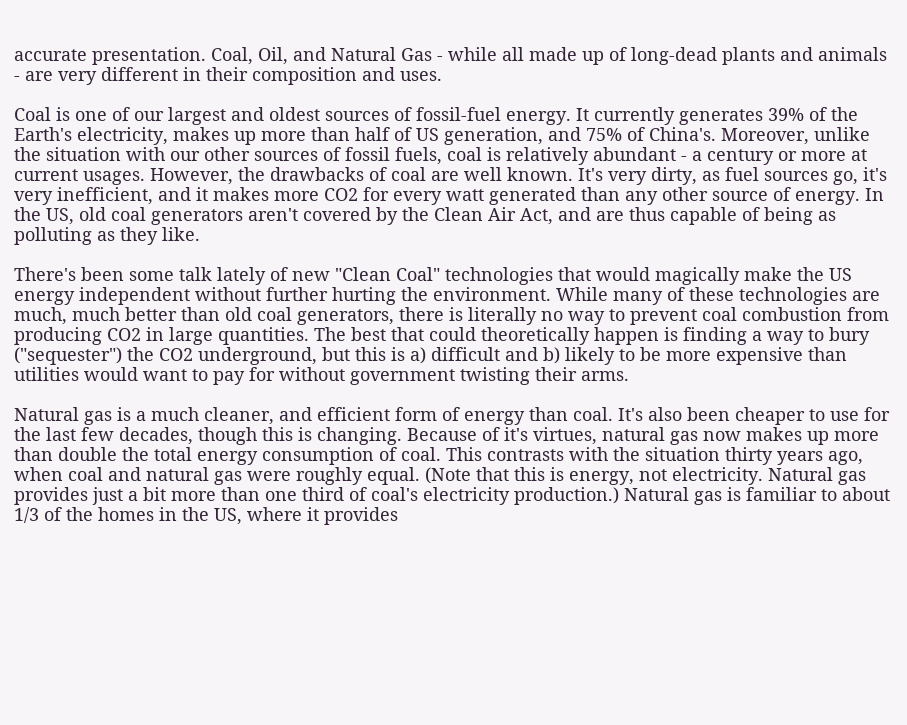accurate presentation. Coal, Oil, and Natural Gas - while all made up of long-dead plants and animals - are very different in their composition and uses.

Coal is one of our largest and oldest sources of fossil-fuel energy. It currently generates 39% of the Earth's electricity, makes up more than half of US generation, and 75% of China's. Moreover, unlike the situation with our other sources of fossil fuels, coal is relatively abundant - a century or more at current usages. However, the drawbacks of coal are well known. It's very dirty, as fuel sources go, it's very inefficient, and it makes more CO2 for every watt generated than any other source of energy. In the US, old coal generators aren't covered by the Clean Air Act, and are thus capable of being as polluting as they like.

There's been some talk lately of new "Clean Coal" technologies that would magically make the US energy independent without further hurting the environment. While many of these technologies are much, much better than old coal generators, there is literally no way to prevent coal combustion from producing CO2 in large quantities. The best that could theoretically happen is finding a way to bury ("sequester") the CO2 underground, but this is a) difficult and b) likely to be more expensive than utilities would want to pay for without government twisting their arms.

Natural gas is a much cleaner, and efficient form of energy than coal. It's also been cheaper to use for the last few decades, though this is changing. Because of it's virtues, natural gas now makes up more than double the total energy consumption of coal. This contrasts with the situation thirty years ago, when coal and natural gas were roughly equal. (Note that this is energy, not electricity. Natural gas provides just a bit more than one third of coal's electricity production.) Natural gas is familiar to about 1/3 of the homes in the US, where it provides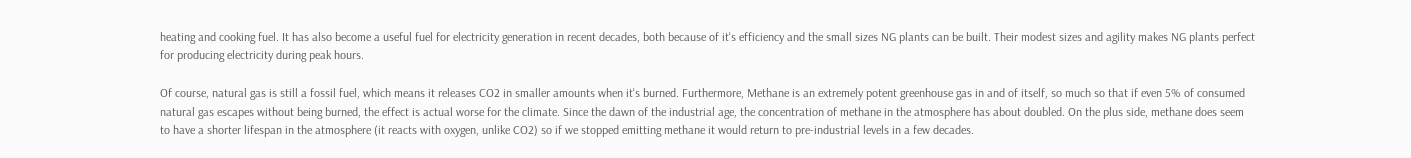heating and cooking fuel. It has also become a useful fuel for electricity generation in recent decades, both because of it's efficiency and the small sizes NG plants can be built. Their modest sizes and agility makes NG plants perfect for producing electricity during peak hours.

Of course, natural gas is still a fossil fuel, which means it releases CO2 in smaller amounts when it's burned. Furthermore, Methane is an extremely potent greenhouse gas in and of itself, so much so that if even 5% of consumed natural gas escapes without being burned, the effect is actual worse for the climate. Since the dawn of the industrial age, the concentration of methane in the atmosphere has about doubled. On the plus side, methane does seem to have a shorter lifespan in the atmosphere (it reacts with oxygen, unlike CO2) so if we stopped emitting methane it would return to pre-industrial levels in a few decades.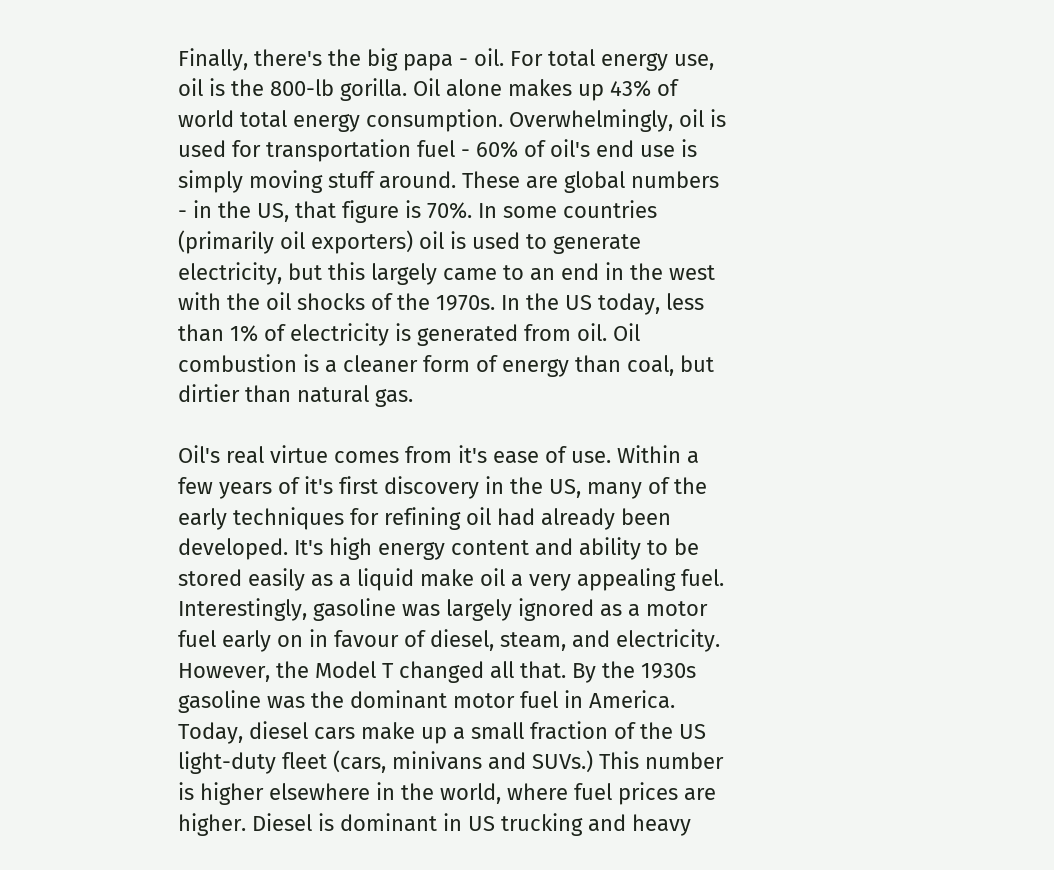Finally, there's the big papa - oil. For total energy use, oil is the 800-lb gorilla. Oil alone makes up 43% of world total energy consumption. Overwhelmingly, oil is used for transportation fuel - 60% of oil's end use is simply moving stuff around. These are global numbers - in the US, that figure is 70%. In some countries (primarily oil exporters) oil is used to generate electricity, but this largely came to an end in the west with the oil shocks of the 1970s. In the US today, less than 1% of electricity is generated from oil. Oil combustion is a cleaner form of energy than coal, but dirtier than natural gas.

Oil's real virtue comes from it's ease of use. Within a few years of it's first discovery in the US, many of the early techniques for refining oil had already been developed. It's high energy content and ability to be stored easily as a liquid make oil a very appealing fuel. Interestingly, gasoline was largely ignored as a motor fuel early on in favour of diesel, steam, and electricity. However, the Model T changed all that. By the 1930s gasoline was the dominant motor fuel in America. Today, diesel cars make up a small fraction of the US light-duty fleet (cars, minivans and SUVs.) This number is higher elsewhere in the world, where fuel prices are higher. Diesel is dominant in US trucking and heavy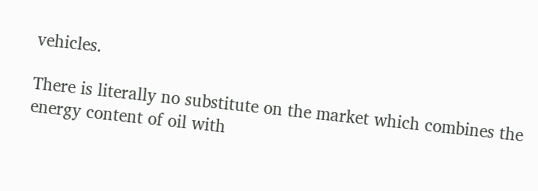vehicles.

There is literally no substitute on the market which combines the energy content of oil with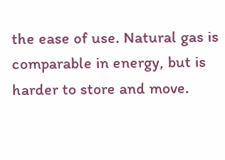the ease of use. Natural gas is comparable in energy, but is harder to store and move.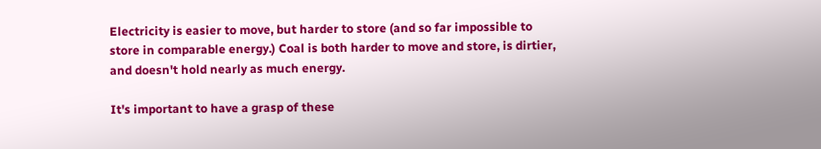Electricity is easier to move, but harder to store (and so far impossible to store in comparable energy.) Coal is both harder to move and store, is dirtier, and doesn't hold nearly as much energy.

It's important to have a grasp of these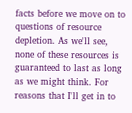facts before we move on to questions of resource depletion. As we'll see, none of these resources is guaranteed to last as long as we might think. For reasons that I'll get in to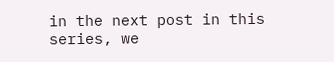in the next post in this series, we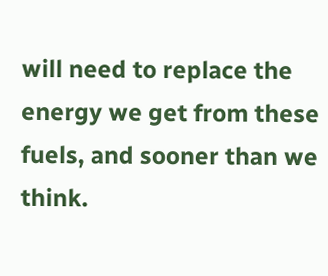will need to replace the energy we get from these fuels, and sooner than we think.